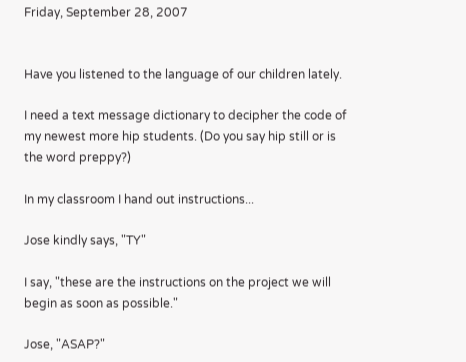Friday, September 28, 2007


Have you listened to the language of our children lately.

I need a text message dictionary to decipher the code of my newest more hip students. (Do you say hip still or is the word preppy?)

In my classroom I hand out instructions...

Jose kindly says, "TY"

I say, "these are the instructions on the project we will begin as soon as possible."

Jose, "ASAP?"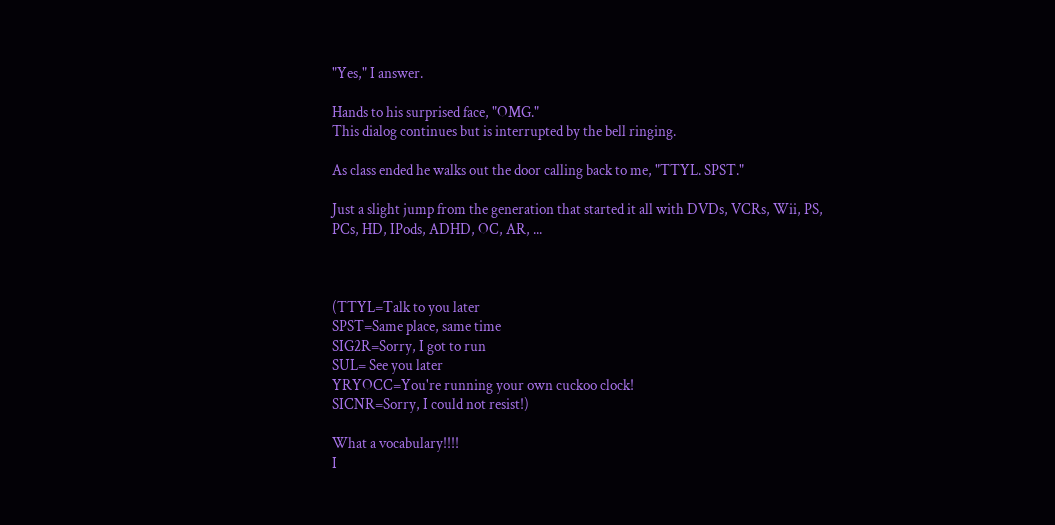"Yes," I answer.

Hands to his surprised face, "OMG."
This dialog continues but is interrupted by the bell ringing.

As class ended he walks out the door calling back to me, "TTYL. SPST."

Just a slight jump from the generation that started it all with DVDs, VCRs, Wii, PS, PCs, HD, IPods, ADHD, OC, AR, ...



(TTYL=Talk to you later
SPST=Same place, same time
SIG2R=Sorry, I got to run
SUL= See you later
YRYOCC=You're running your own cuckoo clock!
SICNR=Sorry, I could not resist!)

What a vocabulary!!!!
I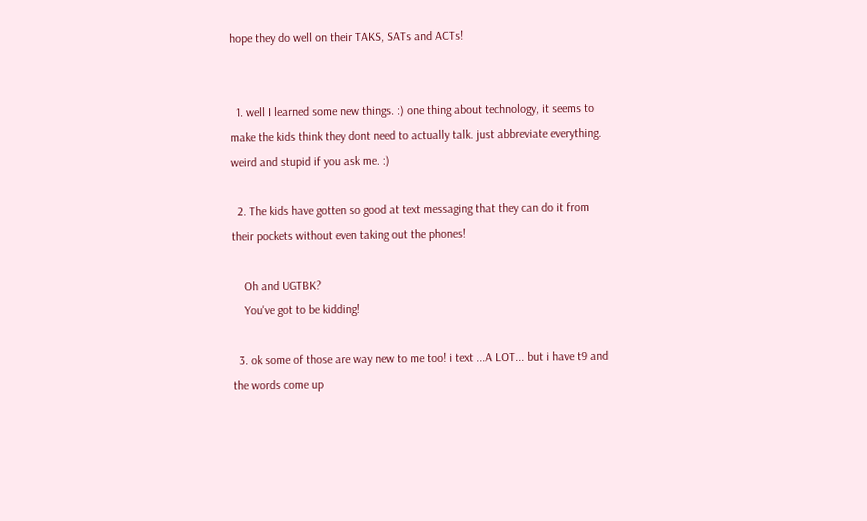hope they do well on their TAKS, SATs and ACTs!


  1. well I learned some new things. :) one thing about technology, it seems to make the kids think they dont need to actually talk. just abbreviate everything. weird and stupid if you ask me. :)

  2. The kids have gotten so good at text messaging that they can do it from their pockets without even taking out the phones!

    Oh and UGTBK?
    You've got to be kidding!

  3. ok some of those are way new to me too! i text ...A LOT... but i have t9 and the words come up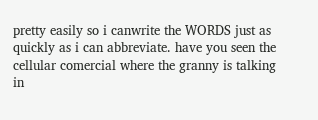pretty easily so i canwrite the WORDS just as quickly as i can abbreviate. have you seen the cellular comercial where the granny is talking in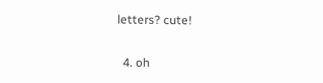letters? cute!

  4. oh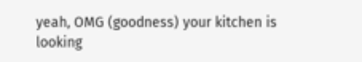yeah, OMG (goodness) your kitchen is looking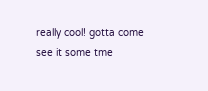really cool! gotta come see it some tme